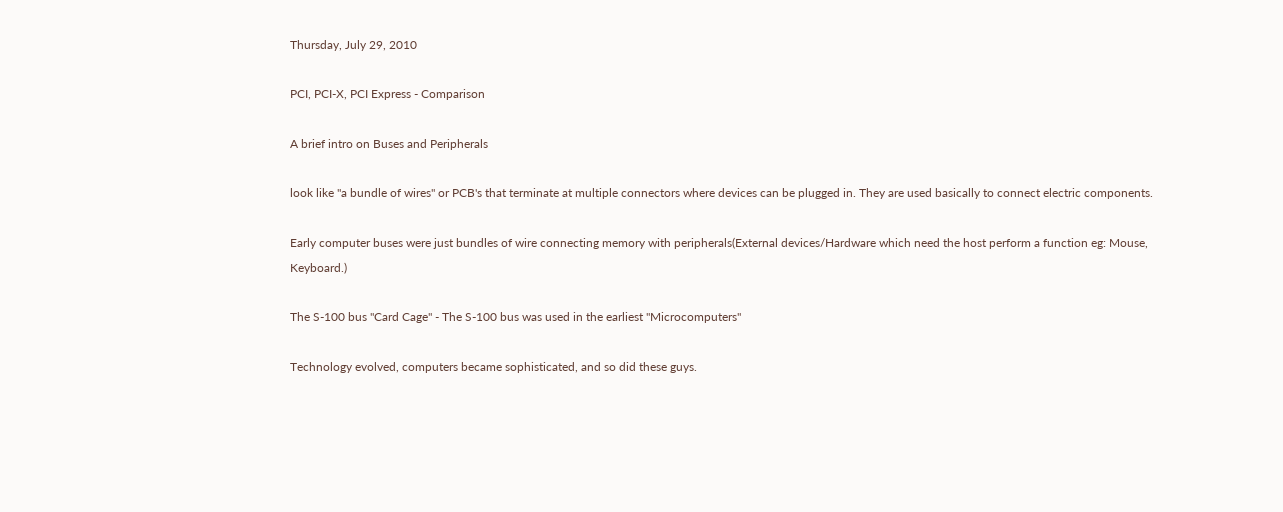Thursday, July 29, 2010

PCI, PCI-X, PCI Express - Comparison

A brief intro on Buses and Peripherals

look like "a bundle of wires" or PCB's that terminate at multiple connectors where devices can be plugged in. They are used basically to connect electric components.

Early computer buses were just bundles of wire connecting memory with peripherals(External devices/Hardware which need the host perform a function eg: Mouse, Keyboard.)

The S-100 bus "Card Cage" - The S-100 bus was used in the earliest "Microcomputers"

Technology evolved, computers became sophisticated, and so did these guys.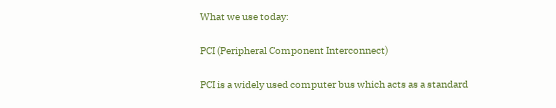What we use today:

PCI (Peripheral Component Interconnect)

PCI is a widely used computer bus which acts as a standard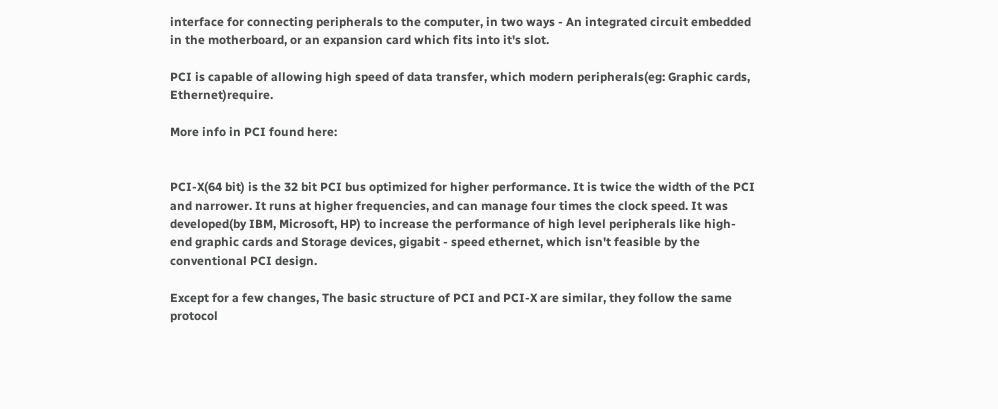interface for connecting peripherals to the computer, in two ways - An integrated circuit embedded in the motherboard, or an expansion card which fits into it's slot.

PCI is capable of allowing high speed of data transfer, which modern peripherals(eg: Graphic cards, Ethernet)require.

More info in PCI found here:


PCI-X(64 bit) is the 32 bit PCI bus optimized for higher performance. It is twice the width of the PCI and narrower. It runs at higher frequencies, and can manage four times the clock speed. It was developed(by IBM, Microsoft, HP) to increase the performance of high level peripherals like high-end graphic cards and Storage devices, gigabit - speed ethernet, which isn't feasible by the conventional PCI design.

Except for a few changes, The basic structure of PCI and PCI-X are similar, they follow the same protocol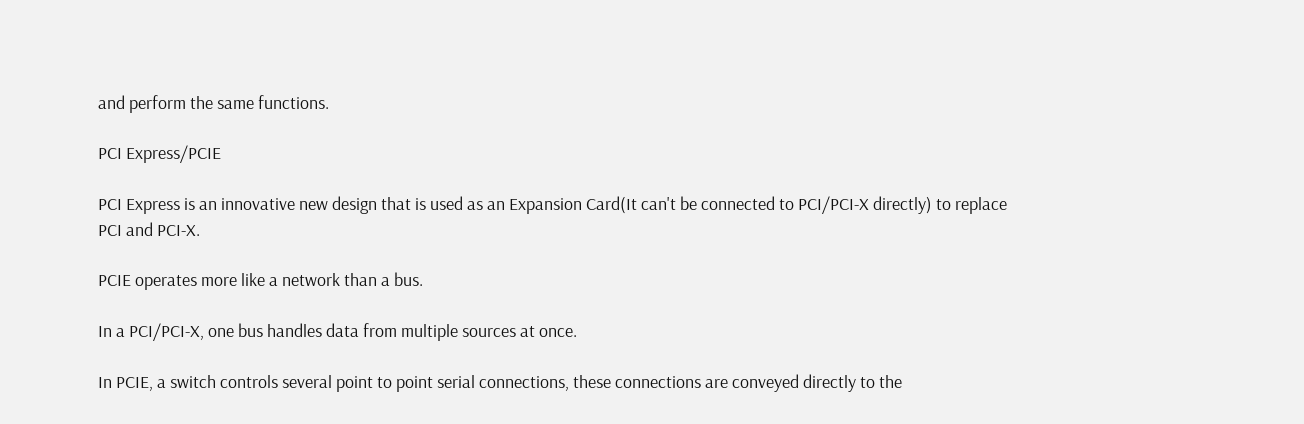and perform the same functions.

PCI Express/PCIE

PCI Express is an innovative new design that is used as an Expansion Card(It can't be connected to PCI/PCI-X directly) to replace PCI and PCI-X.

PCIE operates more like a network than a bus.

In a PCI/PCI-X, one bus handles data from multiple sources at once.

In PCIE, a switch controls several point to point serial connections, these connections are conveyed directly to the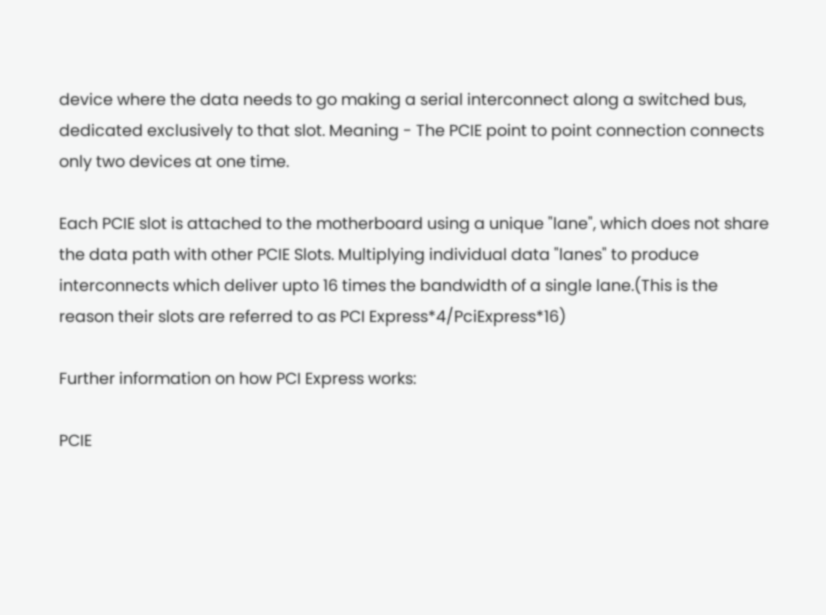device where the data needs to go making a serial interconnect along a switched bus, dedicated exclusively to that slot. Meaning - The PCIE point to point connection connects only two devices at one time.

Each PCIE slot is attached to the motherboard using a unique "lane", which does not share the data path with other PCIE Slots. Multiplying individual data "lanes" to produce interconnects which deliver upto 16 times the bandwidth of a single lane.(This is the reason their slots are referred to as PCI Express*4/PciExpress*16)

Further information on how PCI Express works:

PCIE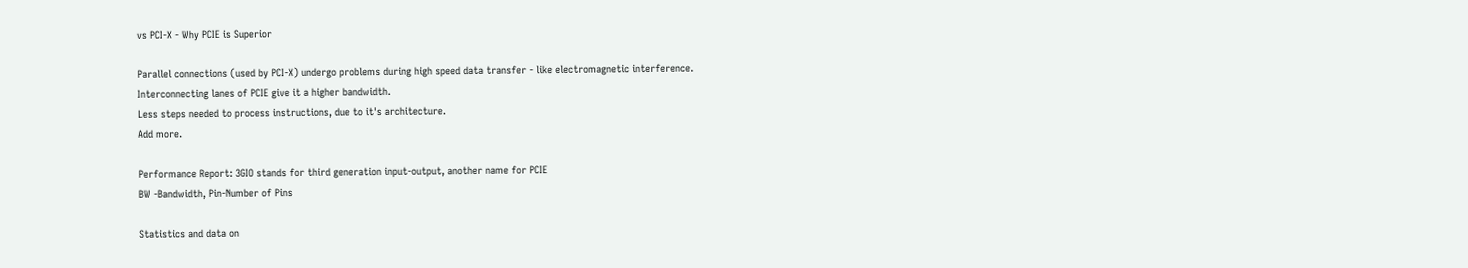vs PCI-X - Why PCIE is Superior

Parallel connections (used by PCI-X) undergo problems during high speed data transfer - like electromagnetic interference.
Interconnecting lanes of PCIE give it a higher bandwidth.
Less steps needed to process instructions, due to it's architecture.
Add more.

Performance Report: 3GIO stands for third generation input-output, another name for PCIE
BW -Bandwidth, Pin-Number of Pins

Statistics and data on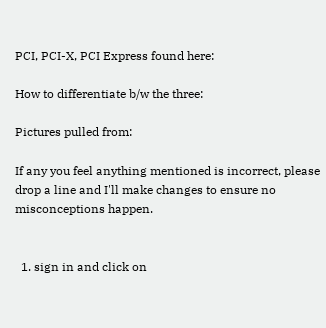PCI, PCI-X, PCI Express found here:

How to differentiate b/w the three:

Pictures pulled from:

If any you feel anything mentioned is incorrect, please drop a line and I'll make changes to ensure no misconceptions happen.


  1. sign in and click on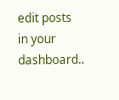edit posts in your dashboard..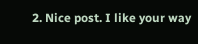2. Nice post. I like your way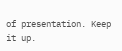of presentation. Keep it up.